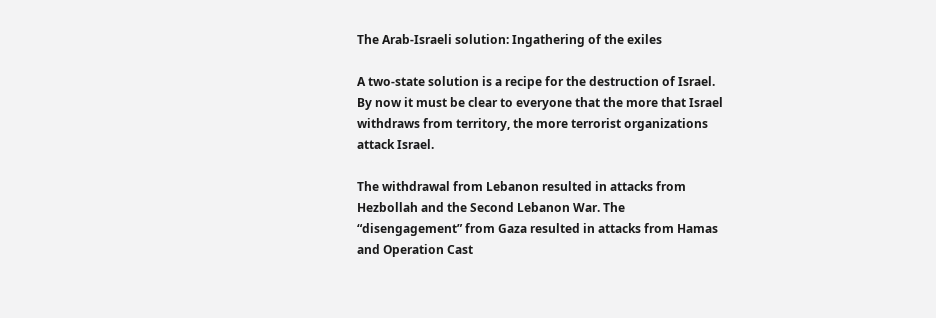The Arab-Israeli solution: Ingathering of the exiles

A two-state solution is a recipe for the destruction of Israel. By now it must be clear to everyone that the more that Israel withdraws from territory, the more terrorist organizations attack Israel.

The withdrawal from Lebanon resulted in attacks from Hezbollah and the Second Lebanon War. The “disengagement” from Gaza resulted in attacks from Hamas and Operation Cast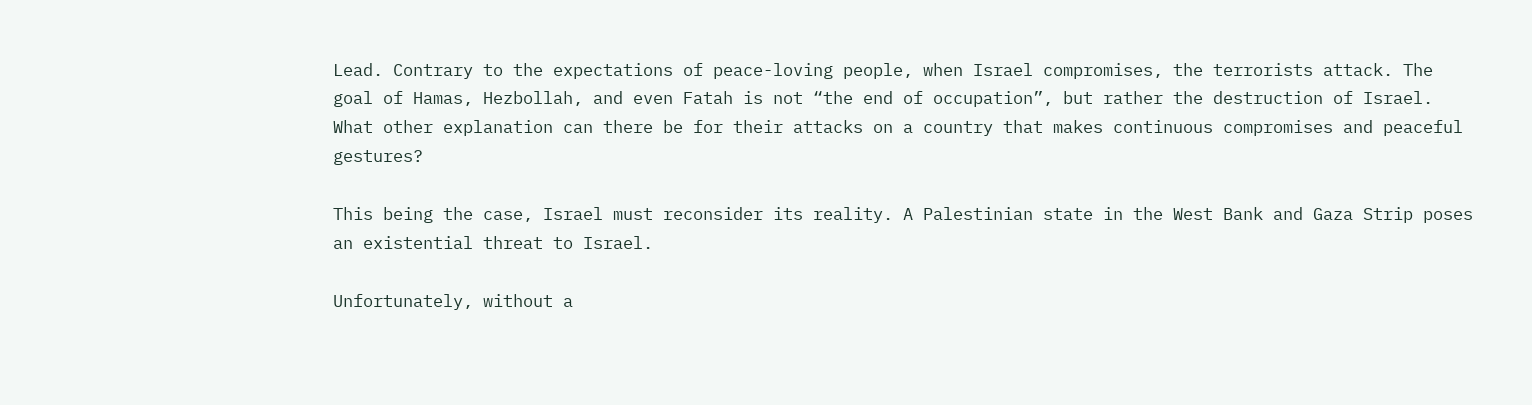Lead. Contrary to the expectations of peace-loving people, when Israel compromises, the terrorists attack. The goal of Hamas, Hezbollah, and even Fatah is not “the end of occupation”, but rather the destruction of Israel. What other explanation can there be for their attacks on a country that makes continuous compromises and peaceful gestures?

This being the case, Israel must reconsider its reality. A Palestinian state in the West Bank and Gaza Strip poses an existential threat to Israel.

Unfortunately, without a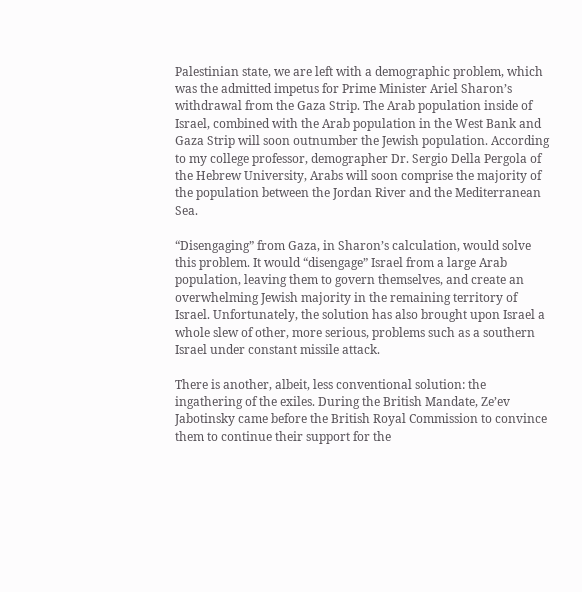Palestinian state, we are left with a demographic problem, which was the admitted impetus for Prime Minister Ariel Sharon’s withdrawal from the Gaza Strip. The Arab population inside of Israel, combined with the Arab population in the West Bank and Gaza Strip will soon outnumber the Jewish population. According to my college professor, demographer Dr. Sergio Della Pergola of the Hebrew University, Arabs will soon comprise the majority of the population between the Jordan River and the Mediterranean Sea.

“Disengaging” from Gaza, in Sharon’s calculation, would solve this problem. It would “disengage” Israel from a large Arab population, leaving them to govern themselves, and create an overwhelming Jewish majority in the remaining territory of Israel. Unfortunately, the solution has also brought upon Israel a whole slew of other, more serious, problems such as a southern Israel under constant missile attack.

There is another, albeit, less conventional solution: the ingathering of the exiles. During the British Mandate, Ze’ev Jabotinsky came before the British Royal Commission to convince them to continue their support for the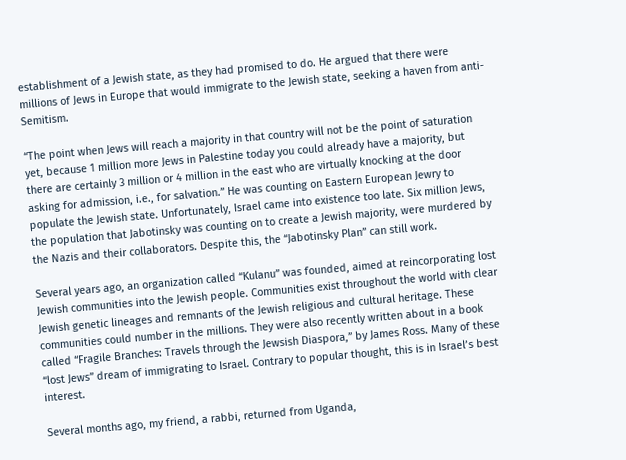establishment of a Jewish state, as they had promised to do. He argued that there were millions of Jews in Europe that would immigrate to the Jewish state, seeking a haven from anti-Semitism.

“The point when Jews will reach a majority in that country will not be the point of saturation yet, because 1 million more Jews in Palestine today you could already have a majority, but there are certainly 3 million or 4 million in the east who are virtually knocking at the door asking for admission, i.e., for salvation.” He was counting on Eastern European Jewry to populate the Jewish state. Unfortunately, Israel came into existence too late. Six million Jews, the population that Jabotinsky was counting on to create a Jewish majority, were murdered by the Nazis and their collaborators. Despite this, the “Jabotinsky Plan” can still work.

Several years ago, an organization called “Kulanu” was founded, aimed at reincorporating lost Jewish communities into the Jewish people. Communities exist throughout the world with clear Jewish genetic lineages and remnants of the Jewish religious and cultural heritage. These communities could number in the millions. They were also recently written about in a book called “Fragile Branches: Travels through the Jewsish Diaspora,” by James Ross. Many of these “lost Jews” dream of immigrating to Israel. Contrary to popular thought, this is in Israel’s best interest.

Several months ago, my friend, a rabbi, returned from Uganda,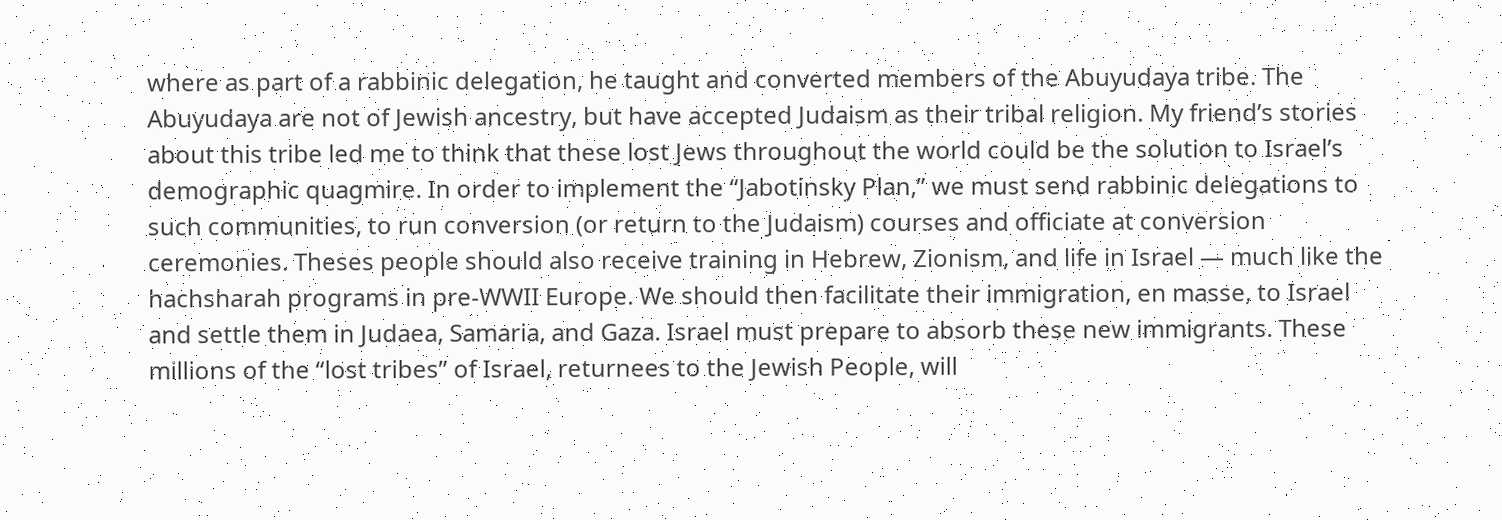where as part of a rabbinic delegation, he taught and converted members of the Abuyudaya tribe. The Abuyudaya are not of Jewish ancestry, but have accepted Judaism as their tribal religion. My friend’s stories about this tribe led me to think that these lost Jews throughout the world could be the solution to Israel’s demographic quagmire. In order to implement the “Jabotinsky Plan,” we must send rabbinic delegations to such communities, to run conversion (or return to the Judaism) courses and officiate at conversion ceremonies. Theses people should also receive training in Hebrew, Zionism, and life in Israel — much like the hachsharah programs in pre-WWII Europe. We should then facilitate their immigration, en masse, to Israel and settle them in Judaea, Samaria, and Gaza. Israel must prepare to absorb these new immigrants. These millions of the “lost tribes” of Israel, returnees to the Jewish People, will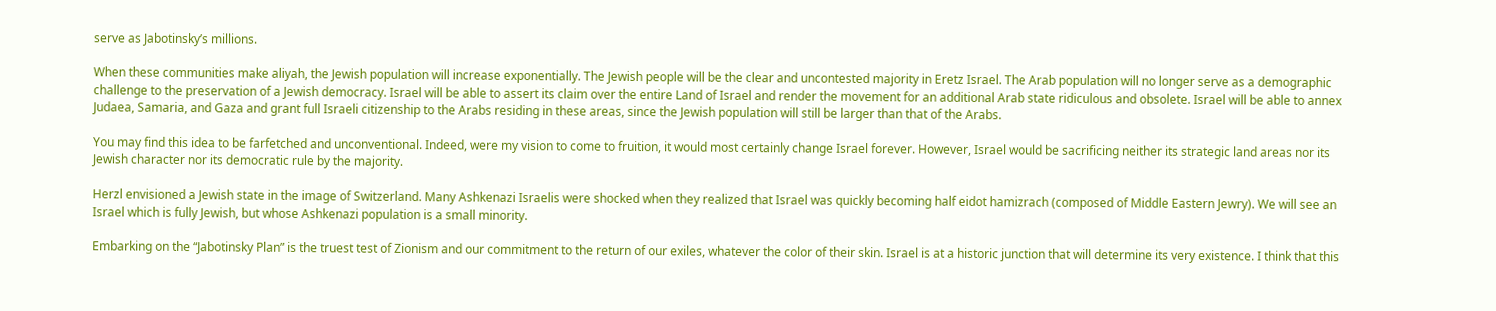serve as Jabotinsky’s millions.

When these communities make aliyah, the Jewish population will increase exponentially. The Jewish people will be the clear and uncontested majority in Eretz Israel. The Arab population will no longer serve as a demographic challenge to the preservation of a Jewish democracy. Israel will be able to assert its claim over the entire Land of Israel and render the movement for an additional Arab state ridiculous and obsolete. Israel will be able to annex Judaea, Samaria, and Gaza and grant full Israeli citizenship to the Arabs residing in these areas, since the Jewish population will still be larger than that of the Arabs.

You may find this idea to be farfetched and unconventional. Indeed, were my vision to come to fruition, it would most certainly change Israel forever. However, Israel would be sacrificing neither its strategic land areas nor its Jewish character nor its democratic rule by the majority.

Herzl envisioned a Jewish state in the image of Switzerland. Many Ashkenazi Israelis were shocked when they realized that Israel was quickly becoming half eidot hamizrach (composed of Middle Eastern Jewry). We will see an Israel which is fully Jewish, but whose Ashkenazi population is a small minority.

Embarking on the “Jabotinsky Plan” is the truest test of Zionism and our commitment to the return of our exiles, whatever the color of their skin. Israel is at a historic junction that will determine its very existence. I think that this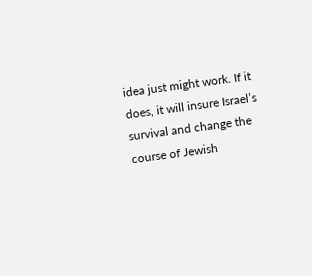idea just might work. If it does, it will insure Israel’s survival and change the course of Jewish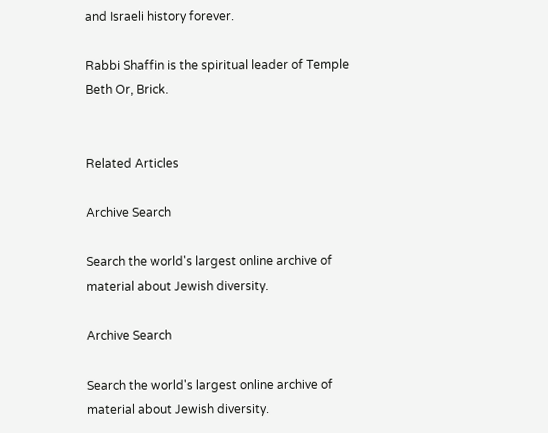and Israeli history forever.

Rabbi Shaffin is the spiritual leader of Temple Beth Or, Brick.


Related Articles

Archive Search

Search the world's largest online archive of material about Jewish diversity.

Archive Search

Search the world's largest online archive of material about Jewish diversity.